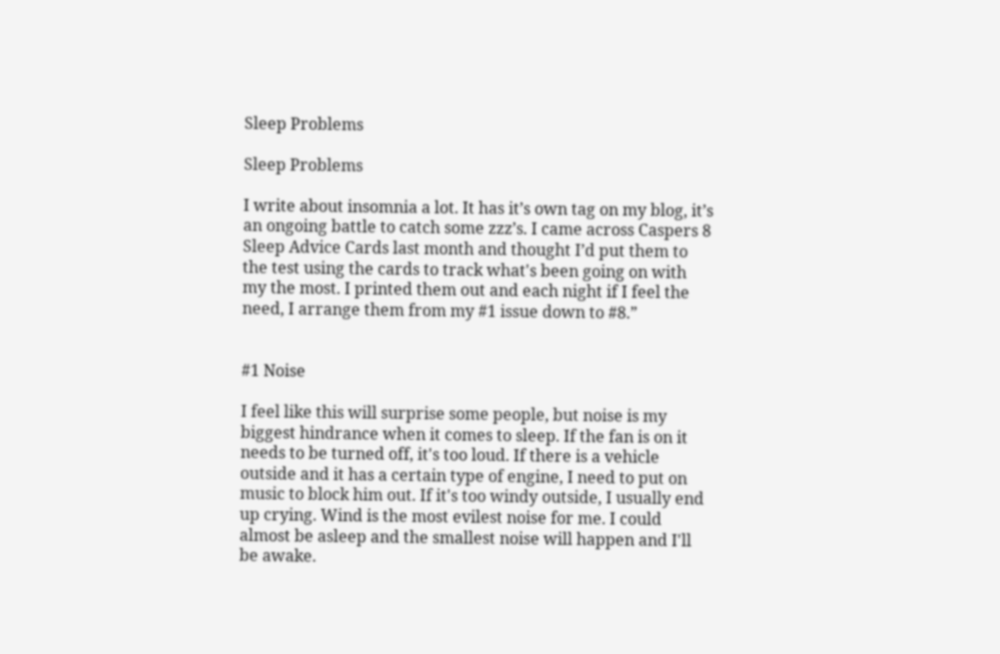Sleep Problems

Sleep Problems

I write about insomnia a lot. It has it’s own tag on my blog, it’s an ongoing battle to catch some zzz’s. I came across Caspers 8 Sleep Advice Cards last month and thought I’d put them to the test using the cards to track what's been going on with my the most. I printed them out and each night if I feel the need, I arrange them from my #1 issue down to #8.”


#1 Noise

I feel like this will surprise some people, but noise is my biggest hindrance when it comes to sleep. If the fan is on it needs to be turned off, it's too loud. If there is a vehicle outside and it has a certain type of engine, I need to put on music to block him out. If it's too windy outside, I usually end up crying. Wind is the most evilest noise for me. I could almost be asleep and the smallest noise will happen and I'll be awake.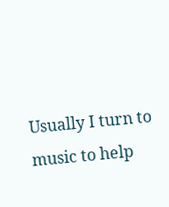Usually I turn to music to help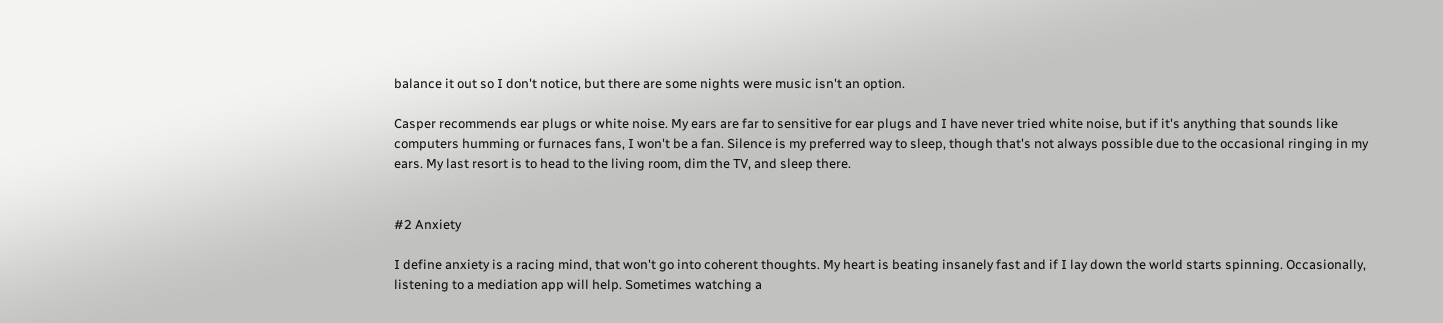balance it out so I don't notice, but there are some nights were music isn't an option.

Casper recommends ear plugs or white noise. My ears are far to sensitive for ear plugs and I have never tried white noise, but if it's anything that sounds like computers humming or furnaces fans, I won't be a fan. Silence is my preferred way to sleep, though that's not always possible due to the occasional ringing in my ears. My last resort is to head to the living room, dim the TV, and sleep there.


#2 Anxiety

I define anxiety is a racing mind, that won't go into coherent thoughts. My heart is beating insanely fast and if I lay down the world starts spinning. Occasionally, listening to a mediation app will help. Sometimes watching a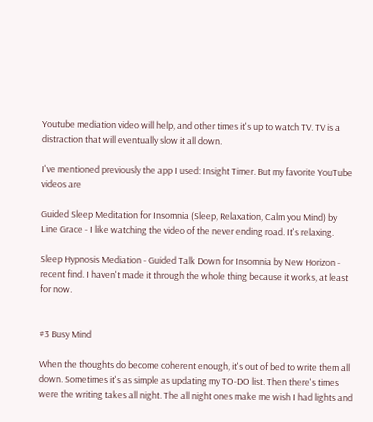Youtube mediation video will help, and other times it's up to watch TV. TV is a distraction that will eventually slow it all down.

I've mentioned previously the app I used: Insight Timer. But my favorite YouTube videos are

Guided Sleep Meditation for Insomnia (Sleep, Relaxation, Calm you Mind) by Line Grace - I like watching the video of the never ending road. It's relaxing.

Sleep Hypnosis Mediation - Guided Talk Down for Insomnia by New Horizon - recent find. I haven't made it through the whole thing because it works, at least for now.


#3 Busy Mind

When the thoughts do become coherent enough, it's out of bed to write them all down. Sometimes it's as simple as updating my TO-DO list. Then there's times were the writing takes all night. The all night ones make me wish I had lights and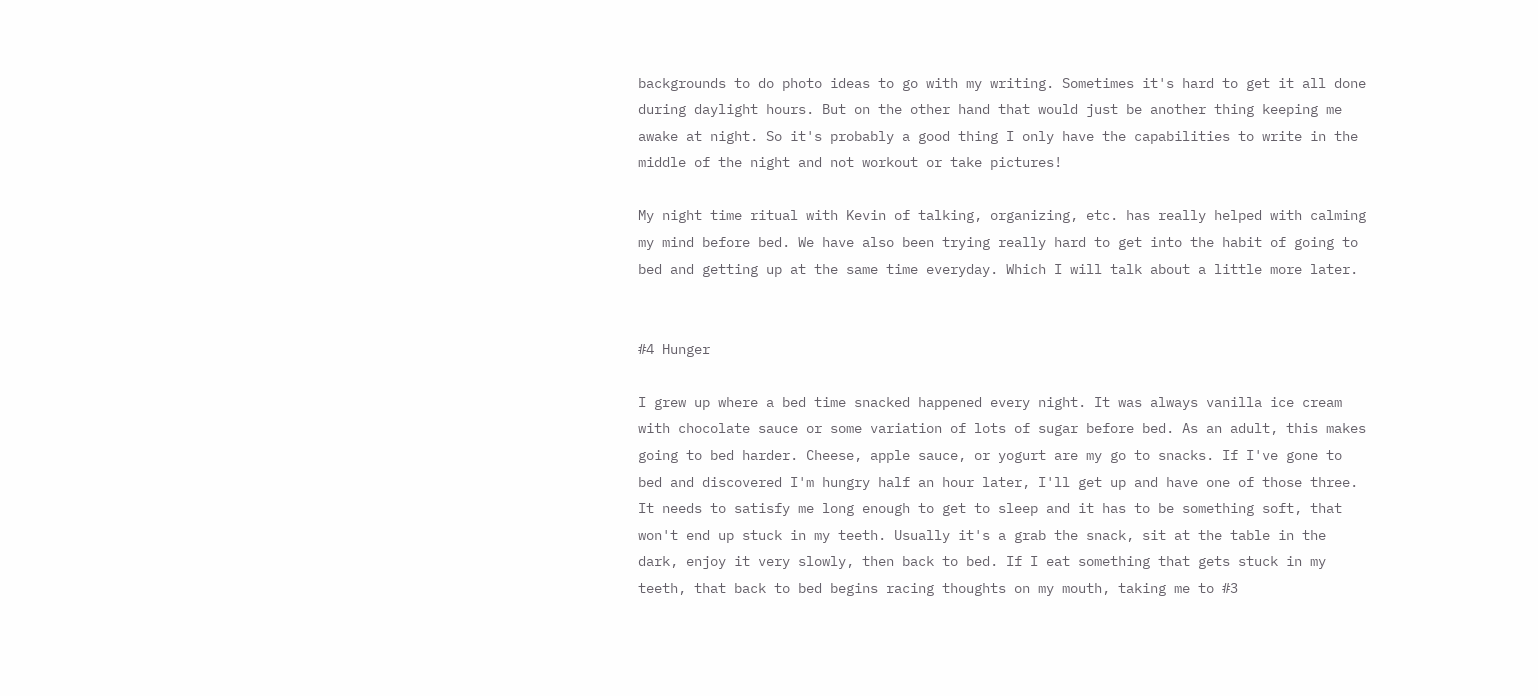backgrounds to do photo ideas to go with my writing. Sometimes it's hard to get it all done during daylight hours. But on the other hand that would just be another thing keeping me awake at night. So it's probably a good thing I only have the capabilities to write in the middle of the night and not workout or take pictures!

My night time ritual with Kevin of talking, organizing, etc. has really helped with calming my mind before bed. We have also been trying really hard to get into the habit of going to bed and getting up at the same time everyday. Which I will talk about a little more later.


#4 Hunger

I grew up where a bed time snacked happened every night. It was always vanilla ice cream with chocolate sauce or some variation of lots of sugar before bed. As an adult, this makes going to bed harder. Cheese, apple sauce, or yogurt are my go to snacks. If I've gone to bed and discovered I'm hungry half an hour later, I'll get up and have one of those three. It needs to satisfy me long enough to get to sleep and it has to be something soft, that won't end up stuck in my teeth. Usually it's a grab the snack, sit at the table in the dark, enjoy it very slowly, then back to bed. If I eat something that gets stuck in my teeth, that back to bed begins racing thoughts on my mouth, taking me to #3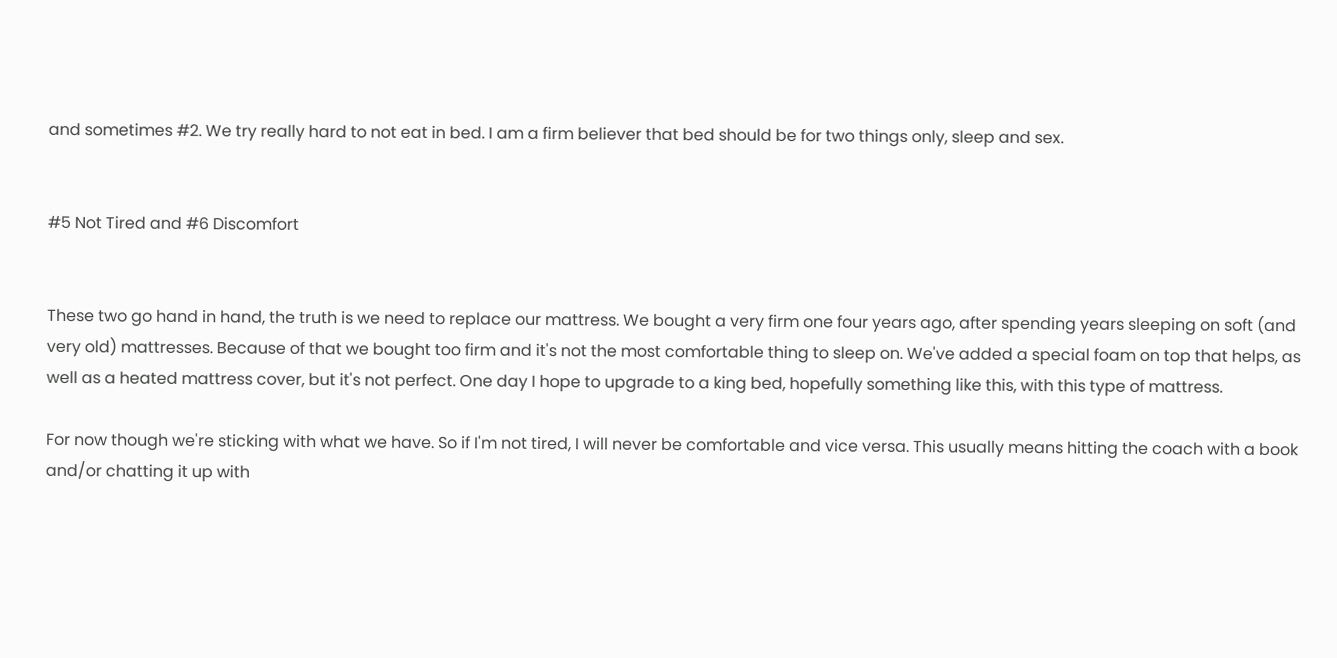and sometimes #2. We try really hard to not eat in bed. I am a firm believer that bed should be for two things only, sleep and sex.


#5 Not Tired and #6 Discomfort


These two go hand in hand, the truth is we need to replace our mattress. We bought a very firm one four years ago, after spending years sleeping on soft (and very old) mattresses. Because of that we bought too firm and it's not the most comfortable thing to sleep on. We've added a special foam on top that helps, as well as a heated mattress cover, but it's not perfect. One day I hope to upgrade to a king bed, hopefully something like this, with this type of mattress.

For now though we're sticking with what we have. So if I'm not tired, I will never be comfortable and vice versa. This usually means hitting the coach with a book and/or chatting it up with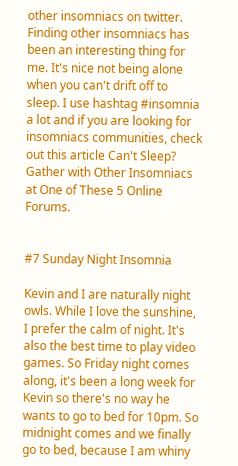other insomniacs on twitter. Finding other insomniacs has been an interesting thing for me. It's nice not being alone when you can't drift off to sleep. I use hashtag #insomnia a lot and if you are looking for insomniacs communities, check out this article Can't Sleep? Gather with Other Insomniacs at One of These 5 Online Forums.


#7 Sunday Night Insomnia

Kevin and I are naturally night owls. While I love the sunshine, I prefer the calm of night. It's also the best time to play video games. So Friday night comes along, it's been a long week for Kevin so there's no way he wants to go to bed for 10pm. So midnight comes and we finally go to bed, because I am whiny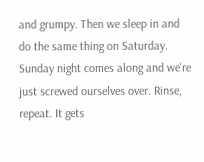and grumpy. Then we sleep in and do the same thing on Saturday. Sunday night comes along and we're just screwed ourselves over. Rinse, repeat. It gets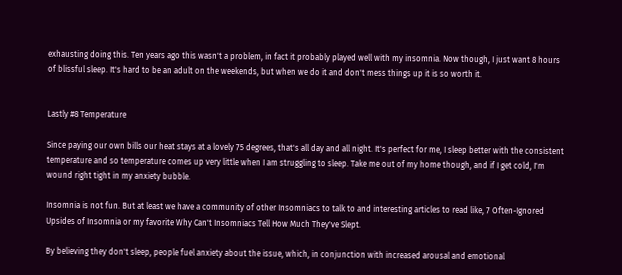exhausting doing this. Ten years ago this wasn't a problem, in fact it probably played well with my insomnia. Now though, I just want 8 hours of blissful sleep. It's hard to be an adult on the weekends, but when we do it and don't mess things up it is so worth it.


Lastly #8 Temperature

Since paying our own bills our heat stays at a lovely 75 degrees, that's all day and all night. It's perfect for me, I sleep better with the consistent temperature and so temperature comes up very little when I am struggling to sleep. Take me out of my home though, and if I get cold, I'm wound right tight in my anxiety bubble.

Insomnia is not fun. But at least we have a community of other Insomniacs to talk to and interesting articles to read like, 7 Often-Ignored Upsides of Insomnia or my favorite Why Can't Insomniacs Tell How Much They've Slept.

By believing they don't sleep, people fuel anxiety about the issue, which, in conjunction with increased arousal and emotional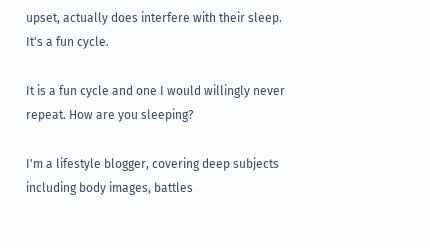upset, actually does interfere with their sleep. It's a fun cycle.

It is a fun cycle and one I would willingly never repeat. How are you sleeping?

I'm a lifestyle blogger, covering deep subjects including body images, battles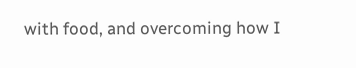with food, and overcoming how I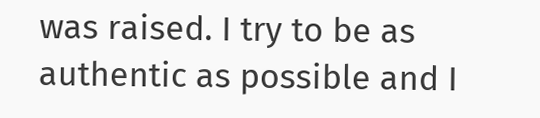was raised. I try to be as authentic as possible and I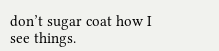don’t sugar coat how I see things.